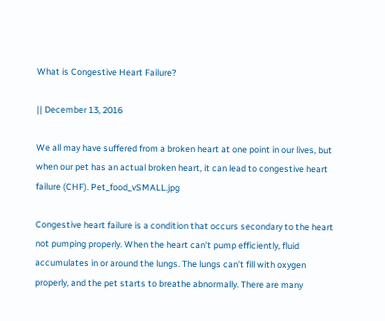What is Congestive Heart Failure?

|| December 13, 2016

We all may have suffered from a broken heart at one point in our lives, but when our pet has an actual broken heart, it can lead to congestive heart failure (CHF). Pet_food_vSMALL.jpg

Congestive heart failure is a condition that occurs secondary to the heart not pumping properly. When the heart can’t pump efficiently, fluid accumulates in or around the lungs. The lungs can’t fill with oxygen properly, and the pet starts to breathe abnormally. There are many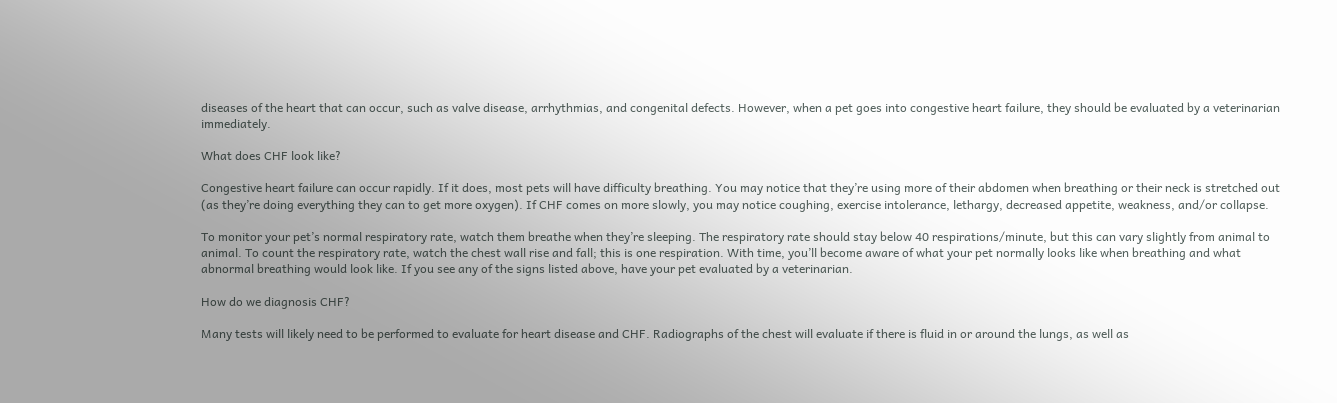diseases of the heart that can occur, such as valve disease, arrhythmias, and congenital defects. However, when a pet goes into congestive heart failure, they should be evaluated by a veterinarian immediately.

What does CHF look like?

Congestive heart failure can occur rapidly. If it does, most pets will have difficulty breathing. You may notice that they’re using more of their abdomen when breathing or their neck is stretched out (as they’re doing everything they can to get more oxygen). If CHF comes on more slowly, you may notice coughing, exercise intolerance, lethargy, decreased appetite, weakness, and/or collapse.

To monitor your pet’s normal respiratory rate, watch them breathe when they’re sleeping. The respiratory rate should stay below 40 respirations/minute, but this can vary slightly from animal to animal. To count the respiratory rate, watch the chest wall rise and fall; this is one respiration. With time, you’ll become aware of what your pet normally looks like when breathing and what abnormal breathing would look like. If you see any of the signs listed above, have your pet evaluated by a veterinarian.

How do we diagnosis CHF?

Many tests will likely need to be performed to evaluate for heart disease and CHF. Radiographs of the chest will evaluate if there is fluid in or around the lungs, as well as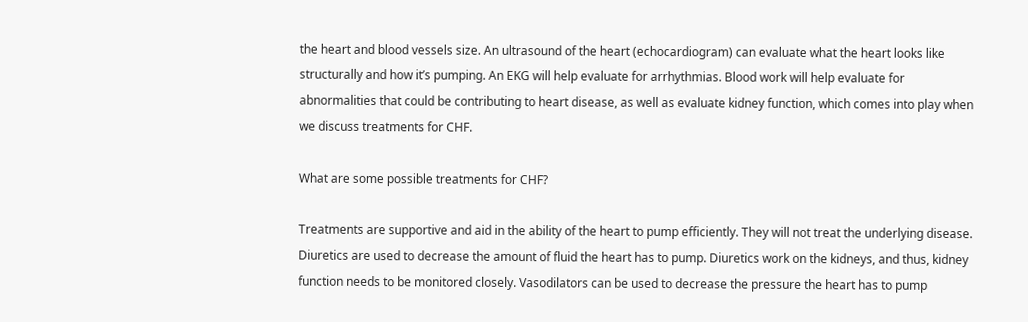the heart and blood vessels size. An ultrasound of the heart (echocardiogram) can evaluate what the heart looks like structurally and how it’s pumping. An EKG will help evaluate for arrhythmias. Blood work will help evaluate for abnormalities that could be contributing to heart disease, as well as evaluate kidney function, which comes into play when we discuss treatments for CHF.

What are some possible treatments for CHF?

Treatments are supportive and aid in the ability of the heart to pump efficiently. They will not treat the underlying disease. Diuretics are used to decrease the amount of fluid the heart has to pump. Diuretics work on the kidneys, and thus, kidney function needs to be monitored closely. Vasodilators can be used to decrease the pressure the heart has to pump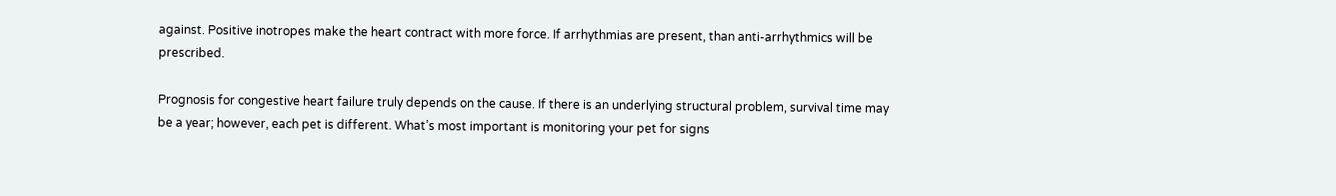against. Positive inotropes make the heart contract with more force. If arrhythmias are present, than anti-arrhythmics will be prescribed.

Prognosis for congestive heart failure truly depends on the cause. If there is an underlying structural problem, survival time may be a year; however, each pet is different. What’s most important is monitoring your pet for signs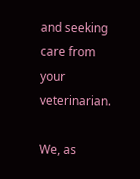and seeking care from your veterinarian.

We, as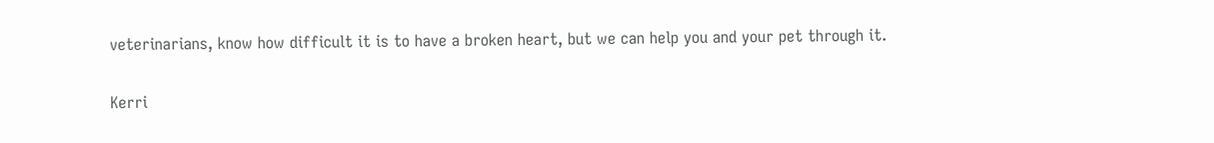veterinarians, know how difficult it is to have a broken heart, but we can help you and your pet through it.

Kerri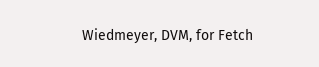Wiedmeyer, DVM, for Fetch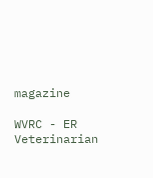magazine

WVRC - ER Veterinarian